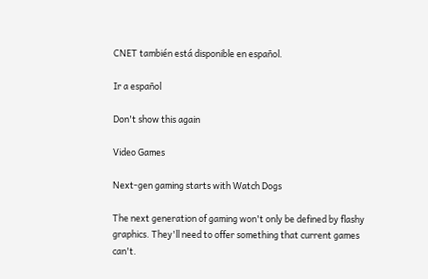CNET también está disponible en español.

Ir a español

Don't show this again

Video Games

Next-gen gaming starts with Watch Dogs

The next generation of gaming won't only be defined by flashy graphics. They'll need to offer something that current games can't.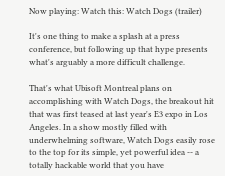Now playing: Watch this: Watch Dogs (trailer)

It's one thing to make a splash at a press conference, but following up that hype presents what's arguably a more difficult challenge.

That's what Ubisoft Montreal plans on accomplishing with Watch Dogs, the breakout hit that was first teased at last year's E3 expo in Los Angeles. In a show mostly filled with underwhelming software, Watch Dogs easily rose to the top for its simple, yet powerful idea -- a totally hackable world that you have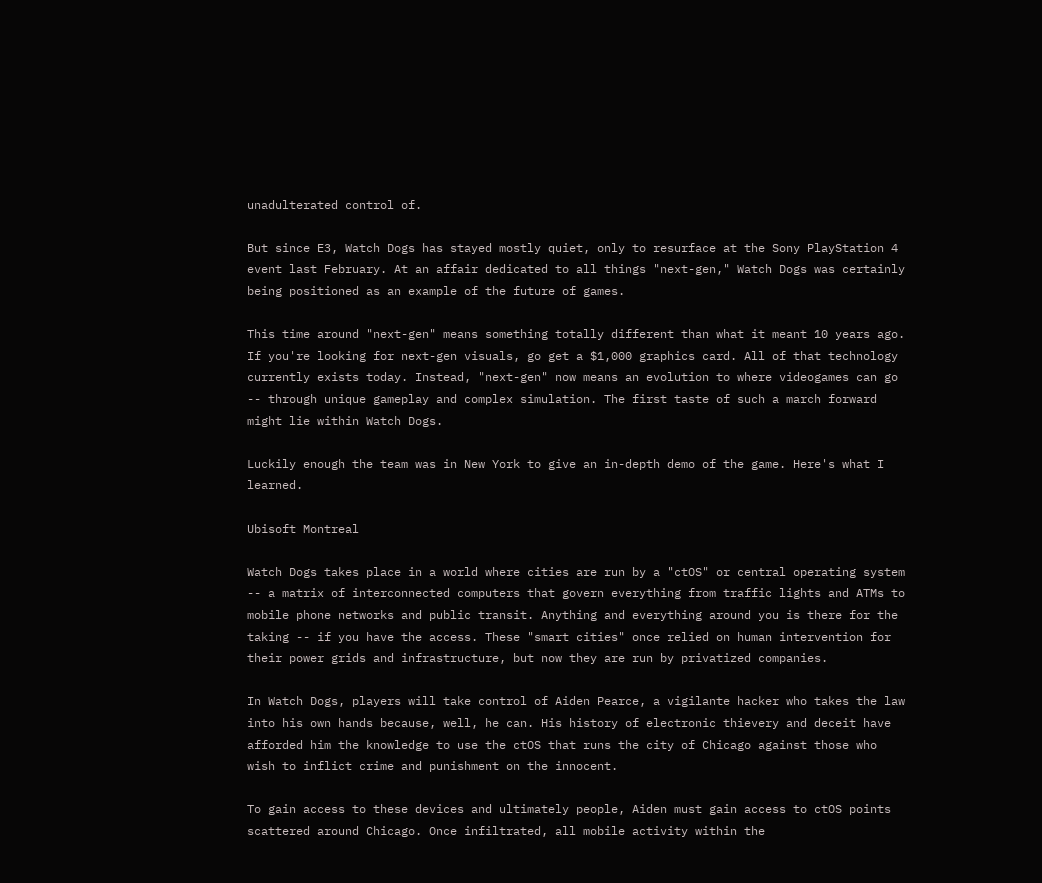unadulterated control of.

But since E3, Watch Dogs has stayed mostly quiet, only to resurface at the Sony PlayStation 4 event last February. At an affair dedicated to all things "next-gen," Watch Dogs was certainly being positioned as an example of the future of games.

This time around "next-gen" means something totally different than what it meant 10 years ago. If you're looking for next-gen visuals, go get a $1,000 graphics card. All of that technology currently exists today. Instead, "next-gen" now means an evolution to where videogames can go -- through unique gameplay and complex simulation. The first taste of such a march forward might lie within Watch Dogs.

Luckily enough the team was in New York to give an in-depth demo of the game. Here's what I learned.

Ubisoft Montreal

Watch Dogs takes place in a world where cities are run by a "ctOS" or central operating system -- a matrix of interconnected computers that govern everything from traffic lights and ATMs to mobile phone networks and public transit. Anything and everything around you is there for the taking -- if you have the access. These "smart cities" once relied on human intervention for their power grids and infrastructure, but now they are run by privatized companies.

In Watch Dogs, players will take control of Aiden Pearce, a vigilante hacker who takes the law into his own hands because, well, he can. His history of electronic thievery and deceit have afforded him the knowledge to use the ctOS that runs the city of Chicago against those who wish to inflict crime and punishment on the innocent.

To gain access to these devices and ultimately people, Aiden must gain access to ctOS points scattered around Chicago. Once infiltrated, all mobile activity within the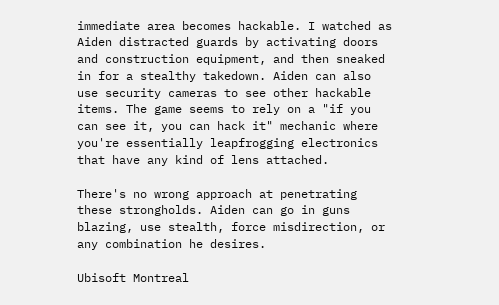immediate area becomes hackable. I watched as Aiden distracted guards by activating doors and construction equipment, and then sneaked in for a stealthy takedown. Aiden can also use security cameras to see other hackable items. The game seems to rely on a "if you can see it, you can hack it" mechanic where you're essentially leapfrogging electronics that have any kind of lens attached.

There's no wrong approach at penetrating these strongholds. Aiden can go in guns blazing, use stealth, force misdirection, or any combination he desires.

Ubisoft Montreal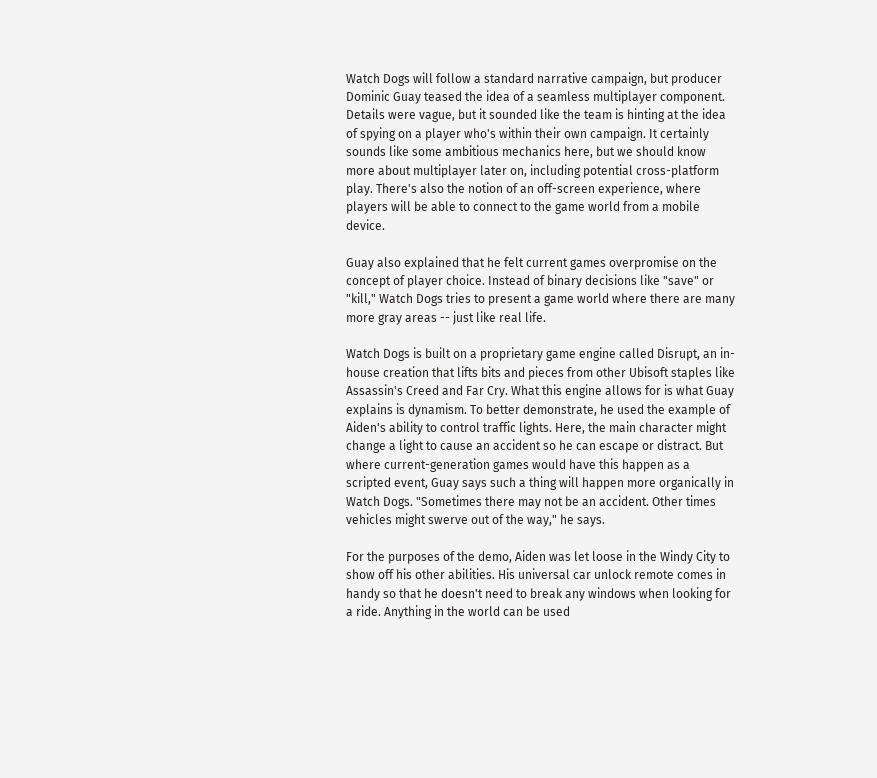Watch Dogs will follow a standard narrative campaign, but producer Dominic Guay teased the idea of a seamless multiplayer component. Details were vague, but it sounded like the team is hinting at the idea of spying on a player who's within their own campaign. It certainly sounds like some ambitious mechanics here, but we should know more about multiplayer later on, including potential cross-platform play. There's also the notion of an off-screen experience, where players will be able to connect to the game world from a mobile device.

Guay also explained that he felt current games overpromise on the concept of player choice. Instead of binary decisions like "save" or "kill," Watch Dogs tries to present a game world where there are many more gray areas -- just like real life.

Watch Dogs is built on a proprietary game engine called Disrupt, an in-house creation that lifts bits and pieces from other Ubisoft staples like Assassin's Creed and Far Cry. What this engine allows for is what Guay explains is dynamism. To better demonstrate, he used the example of Aiden's ability to control traffic lights. Here, the main character might change a light to cause an accident so he can escape or distract. But where current-generation games would have this happen as a scripted event, Guay says such a thing will happen more organically in Watch Dogs. "Sometimes there may not be an accident. Other times vehicles might swerve out of the way," he says.

For the purposes of the demo, Aiden was let loose in the Windy City to show off his other abilities. His universal car unlock remote comes in handy so that he doesn't need to break any windows when looking for a ride. Anything in the world can be used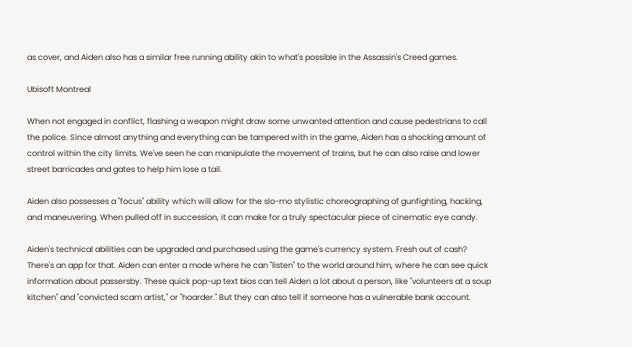as cover, and Aiden also has a similar free running ability akin to what's possible in the Assassin's Creed games.

Ubisoft Montreal

When not engaged in conflict, flashing a weapon might draw some unwanted attention and cause pedestrians to call the police. Since almost anything and everything can be tampered with in the game, Aiden has a shocking amount of control within the city limits. We've seen he can manipulate the movement of trains, but he can also raise and lower street barricades and gates to help him lose a tail.

Aiden also possesses a "focus" ability which will allow for the slo-mo stylistic choreographing of gunfighting, hacking, and maneuvering. When pulled off in succession, it can make for a truly spectacular piece of cinematic eye candy.

Aiden's technical abilities can be upgraded and purchased using the game's currency system. Fresh out of cash? There's an app for that. Aiden can enter a mode where he can "listen" to the world around him, where he can see quick information about passersby. These quick pop-up text bios can tell Aiden a lot about a person, like "volunteers at a soup kitchen" and "convicted scam artist," or "hoarder." But they can also tell if someone has a vulnerable bank account.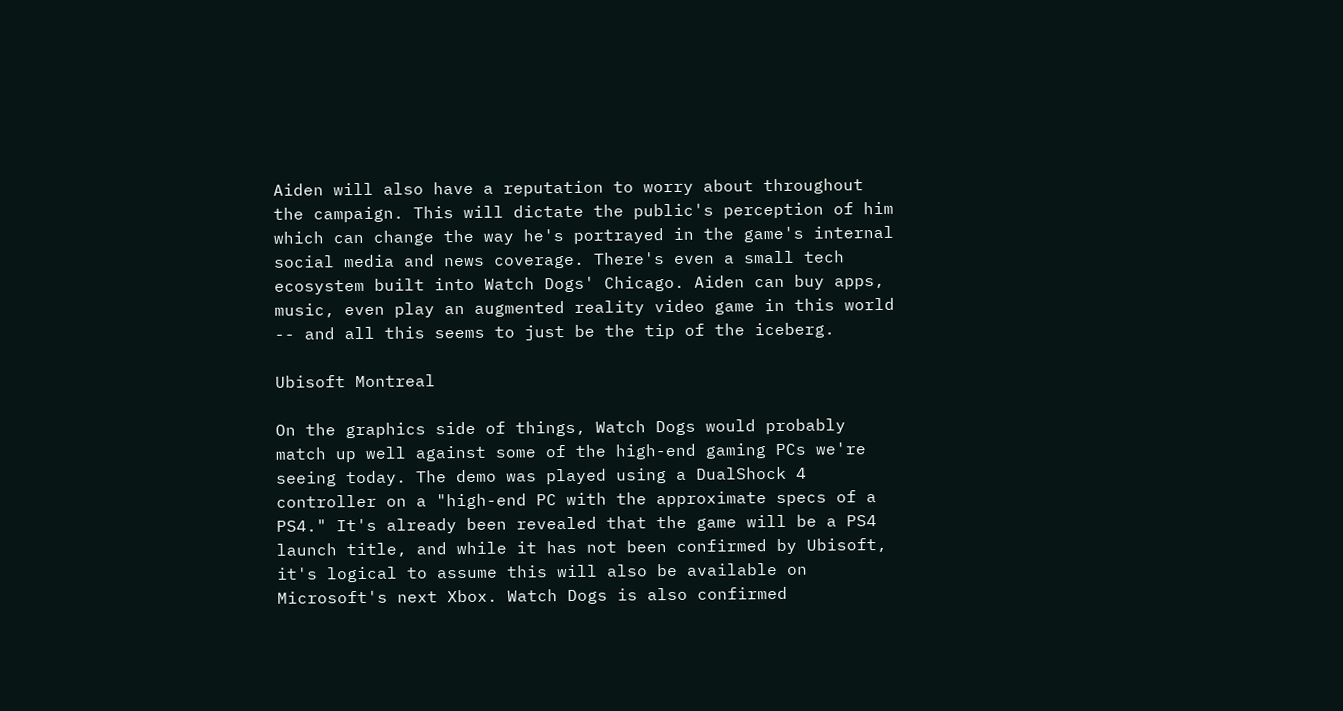Aiden will also have a reputation to worry about throughout the campaign. This will dictate the public's perception of him which can change the way he's portrayed in the game's internal social media and news coverage. There's even a small tech ecosystem built into Watch Dogs' Chicago. Aiden can buy apps, music, even play an augmented reality video game in this world -- and all this seems to just be the tip of the iceberg.

Ubisoft Montreal

On the graphics side of things, Watch Dogs would probably match up well against some of the high-end gaming PCs we're seeing today. The demo was played using a DualShock 4 controller on a "high-end PC with the approximate specs of a PS4." It's already been revealed that the game will be a PS4 launch title, and while it has not been confirmed by Ubisoft, it's logical to assume this will also be available on Microsoft's next Xbox. Watch Dogs is also confirmed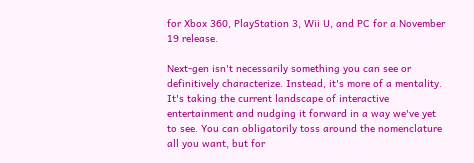for Xbox 360, PlayStation 3, Wii U, and PC for a November 19 release.

Next-gen isn't necessarily something you can see or definitively characterize. Instead, it's more of a mentality. It's taking the current landscape of interactive entertainment and nudging it forward in a way we've yet to see. You can obligatorily toss around the nomenclature all you want, but for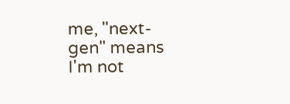me, "next-gen" means I'm not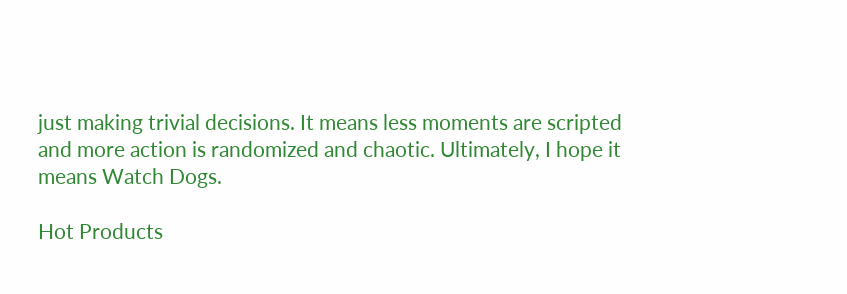just making trivial decisions. It means less moments are scripted and more action is randomized and chaotic. Ultimately, I hope it means Watch Dogs.

Hot Products